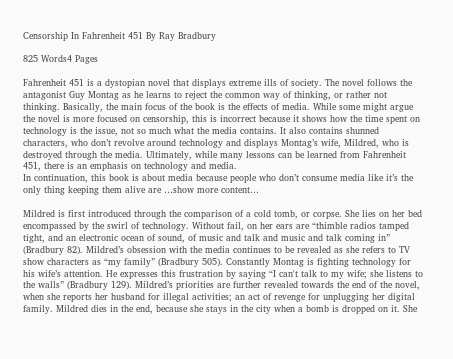Censorship In Fahrenheit 451 By Ray Bradbury

825 Words4 Pages

Fahrenheit 451 is a dystopian novel that displays extreme ills of society. The novel follows the antagonist Guy Montag as he learns to reject the common way of thinking, or rather not thinking. Basically, the main focus of the book is the effects of media. While some might argue the novel is more focused on censorship, this is incorrect because it shows how the time spent on technology is the issue, not so much what the media contains. It also contains shunned characters, who don’t revolve around technology and displays Montag’s wife, Mildred, who is destroyed through the media. Ultimately, while many lessons can be learned from Fahrenheit 451, there is an emphasis on technology and media.
In continuation, this book is about media because people who don’t consume media like it’s the only thing keeping them alive are …show more content…

Mildred is first introduced through the comparison of a cold tomb, or corpse. She lies on her bed encompassed by the swirl of technology. Without fail, on her ears are “thimble radios tamped tight, and an electronic ocean of sound, of music and talk and music and talk coming in” (Bradbury 82). Mildred’s obsession with the media continues to be revealed as she refers to TV show characters as “my family” (Bradbury 505). Constantly Montag is fighting technology for his wife’s attention. He expresses this frustration by saying “I can't talk to my wife; she listens to the walls” (Bradbury 129). Mildred’s priorities are further revealed towards the end of the novel, when she reports her husband for illegal activities; an act of revenge for unplugging her digital family. Mildred dies in the end, because she stays in the city when a bomb is dropped on it. She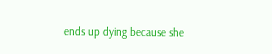ends up dying because she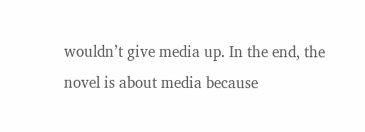wouldn’t give media up. In the end, the novel is about media because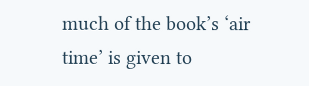much of the book’s ‘air time’ is given to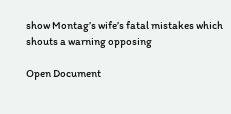show Montag’s wife’s fatal mistakes which shouts a warning opposing

Open Document